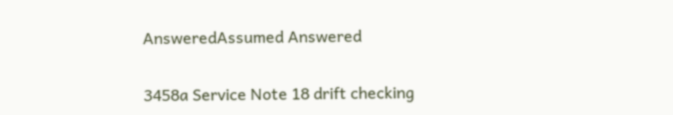AnsweredAssumed Answered

3458a Service Note 18 drift checking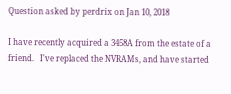Question asked by perdrix on Jan 10, 2018

I have recently acquired a 3458A from the estate of a friend.   I've replaced the NVRAMs, and have started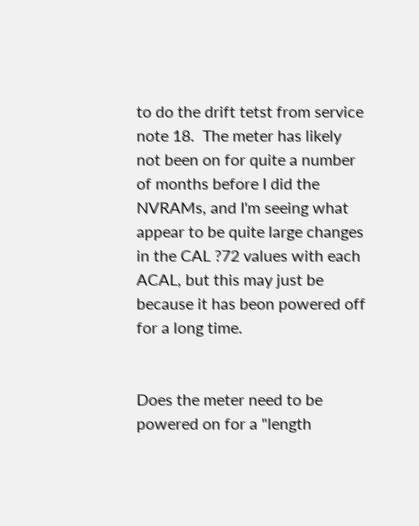to do the drift tetst from service note 18.  The meter has likely not been on for quite a number of months before I did the NVRAMs, and I'm seeing what appear to be quite large changes in the CAL ?72 values with each ACAL, but this may just be because it has beon powered off for a long time.


Does the meter need to be powered on for a "length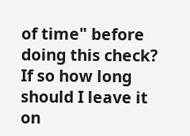of time" before doing this check?  If so how long should I leave it on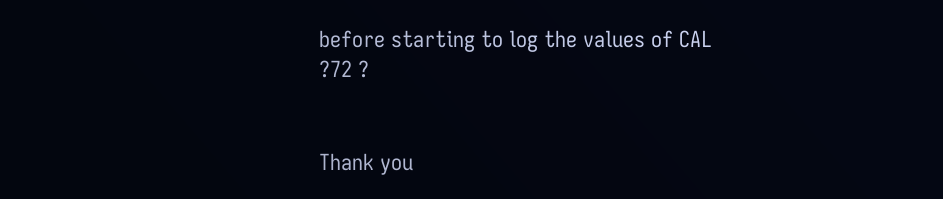before starting to log the values of CAL ?72 ?


Thank you